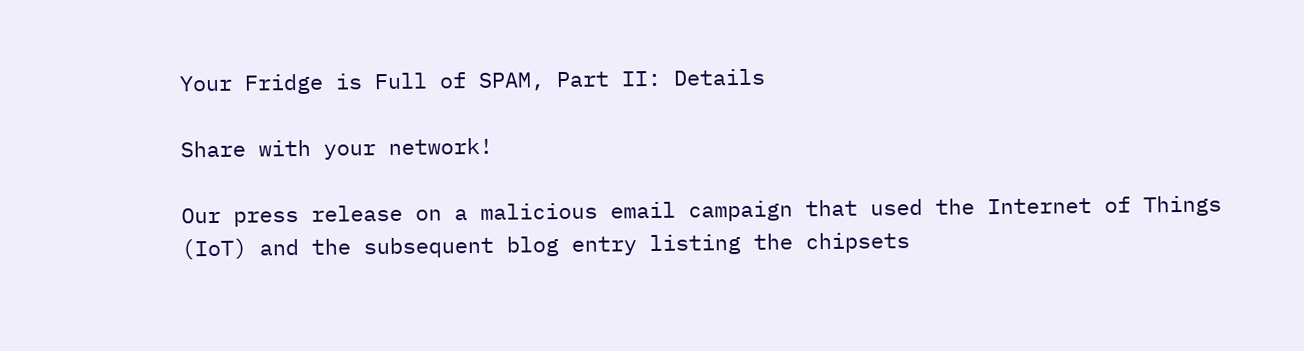Your Fridge is Full of SPAM, Part II: Details

Share with your network!

Our press release on a malicious email campaign that used the Internet of Things (IoT) and the subsequent blog entry listing the chipsets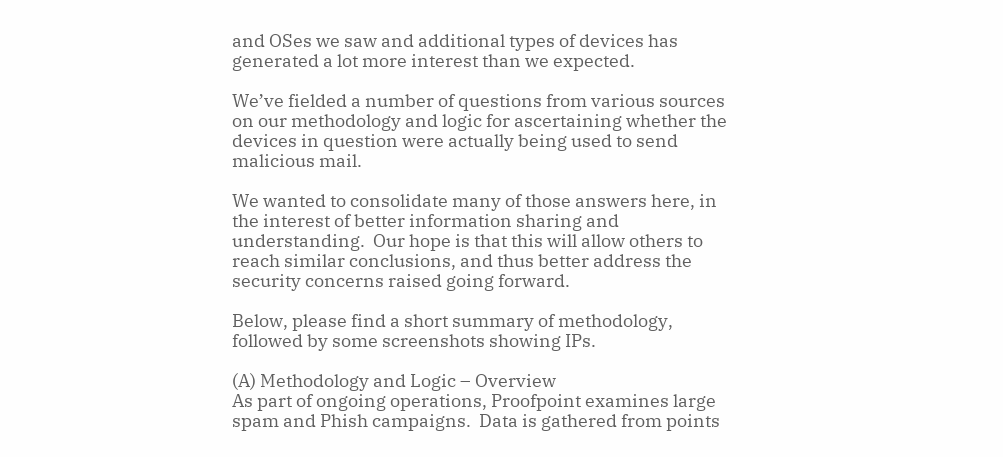and OSes we saw and additional types of devices has generated a lot more interest than we expected.

We’ve fielded a number of questions from various sources on our methodology and logic for ascertaining whether the devices in question were actually being used to send malicious mail.

We wanted to consolidate many of those answers here, in the interest of better information sharing and understanding.  Our hope is that this will allow others to reach similar conclusions, and thus better address the security concerns raised going forward.

Below, please find a short summary of methodology, followed by some screenshots showing IPs.

(A) Methodology and Logic – Overview
As part of ongoing operations, Proofpoint examines large spam and Phish campaigns.  Data is gathered from points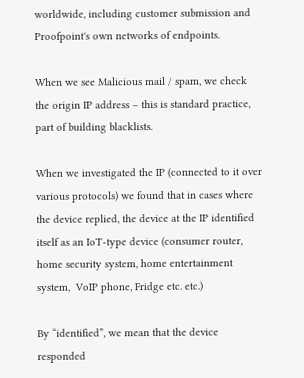worldwide, including customer submission and Proofpoint's own networks of endpoints.

When we see Malicious mail / spam, we check the origin IP address – this is standard practice, part of building blacklists.

When we investigated the IP (connected to it over various protocols) we found that in cases where the device replied, the device at the IP identified itself as an IoT-type device (consumer router, home security system, home entertainment system,  VoIP phone, Fridge etc. etc.)

By “identified”, we mean that the device responded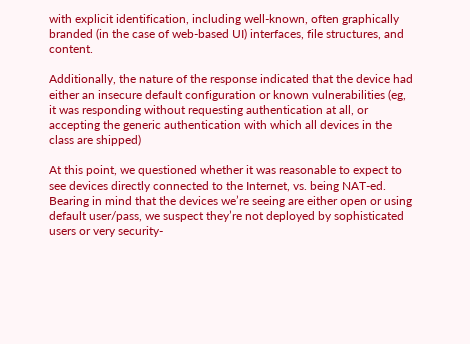with explicit identification, including well-known, often graphically branded (in the case of web-based UI) interfaces, file structures, and content.

Additionally, the nature of the response indicated that the device had either an insecure default configuration or known vulnerabilities (eg, it was responding without requesting authentication at all, or accepting the generic authentication with which all devices in the class are shipped)

At this point, we questioned whether it was reasonable to expect to see devices directly connected to the Internet, vs. being NAT-ed.  Bearing in mind that the devices we’re seeing are either open or using default user/pass, we suspect they’re not deployed by sophisticated users or very security-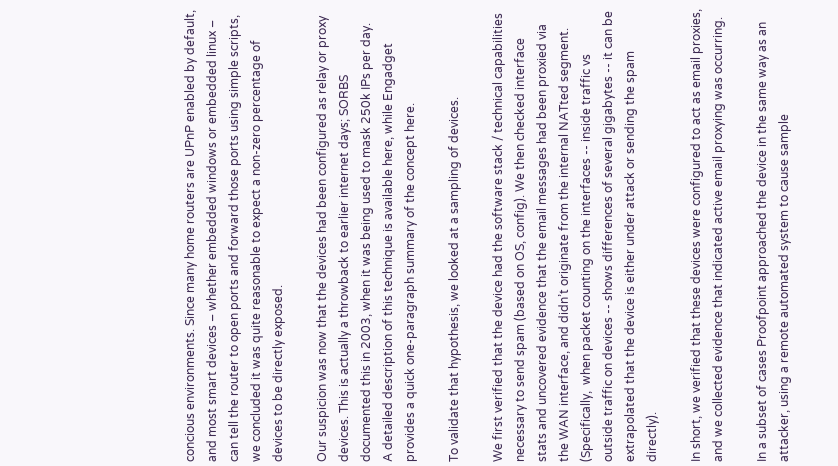concious environments. Since many home routers are UPnP enabled by default, and most smart devices – whether embedded windows or embedded linux – can tell the router to open ports and forward those ports using simple scripts, we concluded it was quite reasonable to expect a non-zero percentage of devices to be directly exposed.

Our suspicion was now that the devices had been configured as relay or proxy devices. This is actually a throwback to earlier internet days; SORBS documented this in 2003, when it was being used to mask 250k IPs per day.  A detailed description of this technique is available here, while Engadget provides a quick one-paragraph summary of the concept here.

To validate that hypothesis, we looked at a sampling of devices.

We first verified that the device had the software stack / technical capabilities necessary to send spam (based on OS, config). We then checked interface stats and uncovered evidence that the email messages had been proxied via the WAN interface, and didn’t originate from the internal NATted segment. (Specifically,  when packet counting on the interfaces -- inside traffic vs outside traffic on devices -- shows differences of several gigabytes -- it can be extrapolated that the device is either under attack or sending the spam directly).

In short, we verified that these devices were configured to act as email proxies, and we collected evidence that indicated active email proxying was occurring.

In a subset of cases Proofpoint approached the device in the same way as an attacker, using a remote automated system to cause sample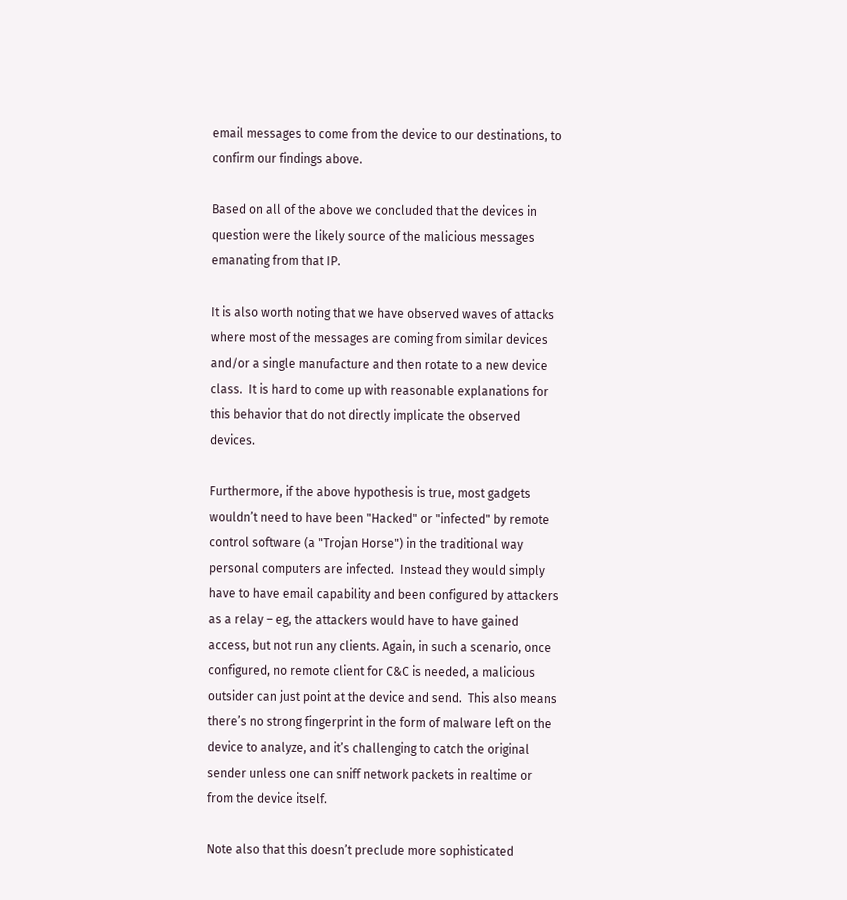email messages to come from the device to our destinations, to confirm our findings above.

Based on all of the above we concluded that the devices in question were the likely source of the malicious messages emanating from that IP.

It is also worth noting that we have observed waves of attacks where most of the messages are coming from similar devices  and/or a single manufacture and then rotate to a new device class.  It is hard to come up with reasonable explanations for this behavior that do not directly implicate the observed devices.

Furthermore, if the above hypothesis is true, most gadgets wouldn’t need to have been "Hacked" or "infected" by remote control software (a "Trojan Horse") in the traditional way personal computers are infected.  Instead they would simply have to have email capability and been configured by attackers as a relay – eg, the attackers would have to have gained access, but not run any clients. Again, in such a scenario, once configured, no remote client for C&C is needed, a malicious outsider can just point at the device and send.  This also means there’s no strong fingerprint in the form of malware left on the device to analyze, and it’s challenging to catch the original sender unless one can sniff network packets in realtime or from the device itself.

Note also that this doesn’t preclude more sophisticated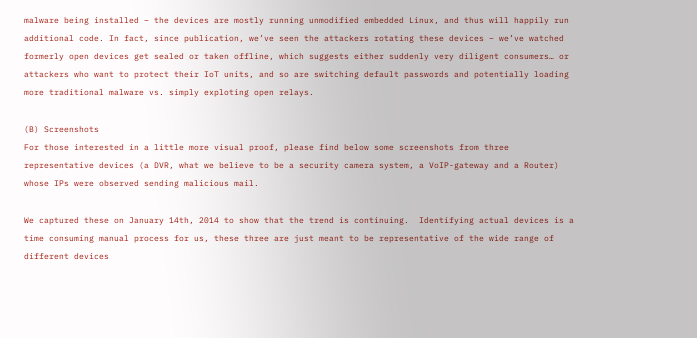malware being installed – the devices are mostly running unmodified embedded Linux, and thus will happily run additional code. In fact, since publication, we’ve seen the attackers rotating these devices – we’ve watched formerly open devices get sealed or taken offline, which suggests either suddenly very diligent consumers… or attackers who want to protect their IoT units, and so are switching default passwords and potentially loading more traditional malware vs. simply exploting open relays.

(B) Screenshots
For those interested in a little more visual proof, please find below some screenshots from three representative devices (a DVR, what we believe to be a security camera system, a VoIP-gateway and a Router) whose IPs were observed sending malicious mail.

We captured these on January 14th, 2014 to show that the trend is continuing.  Identifying actual devices is a time consuming manual process for us, these three are just meant to be representative of the wide range of different devices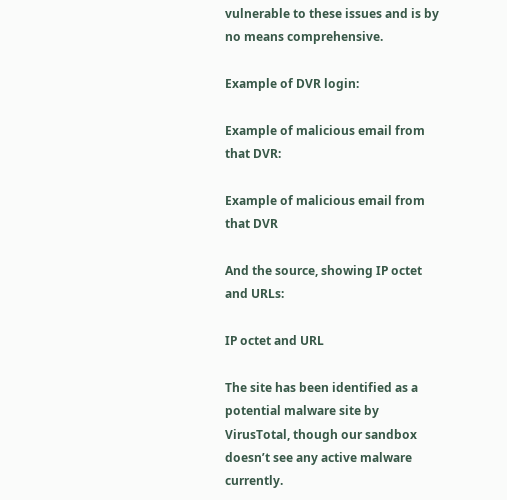vulnerable to these issues and is by no means comprehensive.

Example of DVR login:

Example of malicious email from that DVR:

Example of malicious email from that DVR

And the source, showing IP octet and URLs:

IP octet and URL

The site has been identified as a potential malware site by VirusTotal, though our sandbox doesn’t see any active malware currently.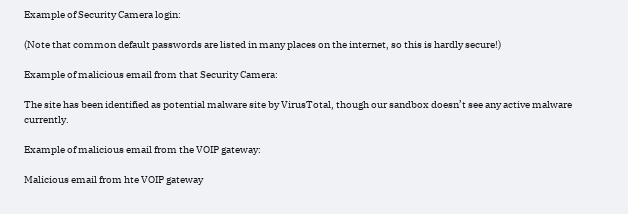Example of Security Camera login:

(Note that common default passwords are listed in many places on the internet, so this is hardly secure!)

Example of malicious email from that Security Camera:

The site has been identified as potential malware site by VirusTotal, though our sandbox doesn’t see any active malware currently.

Example of malicious email from the VOIP gateway:

Malicious email from hte VOIP gateway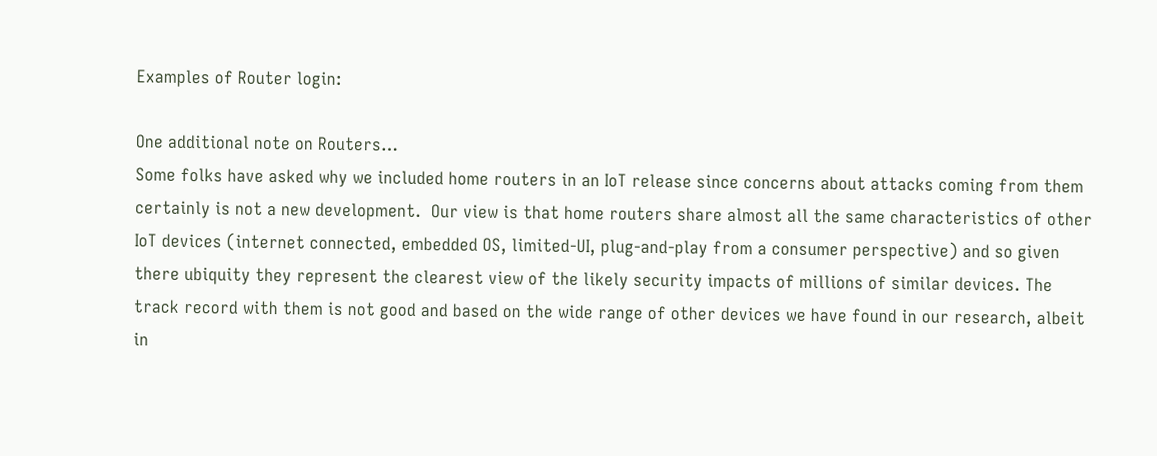Examples of Router login:

One additional note on Routers…
Some folks have asked why we included home routers in an IoT release since concerns about attacks coming from them certainly is not a new development.  Our view is that home routers share almost all the same characteristics of other IoT devices (internet connected, embedded OS, limited-UI, plug-and-play from a consumer perspective) and so given there ubiquity they represent the clearest view of the likely security impacts of millions of similar devices. The track record with them is not good and based on the wide range of other devices we have found in our research, albeit in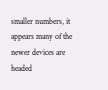smaller numbers, it appears many of the newer devices are headed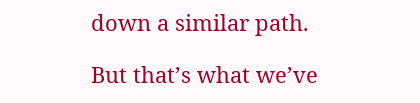down a similar path.

But that’s what we’ve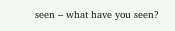seen – what have you seen?